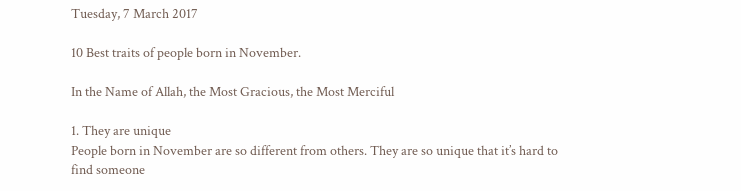Tuesday, 7 March 2017

10 Best traits of people born in November.

In the Name of Allah, the Most Gracious, the Most Merciful

1. They are unique
People born in November are so different from others. They are so unique that it’s hard to find someone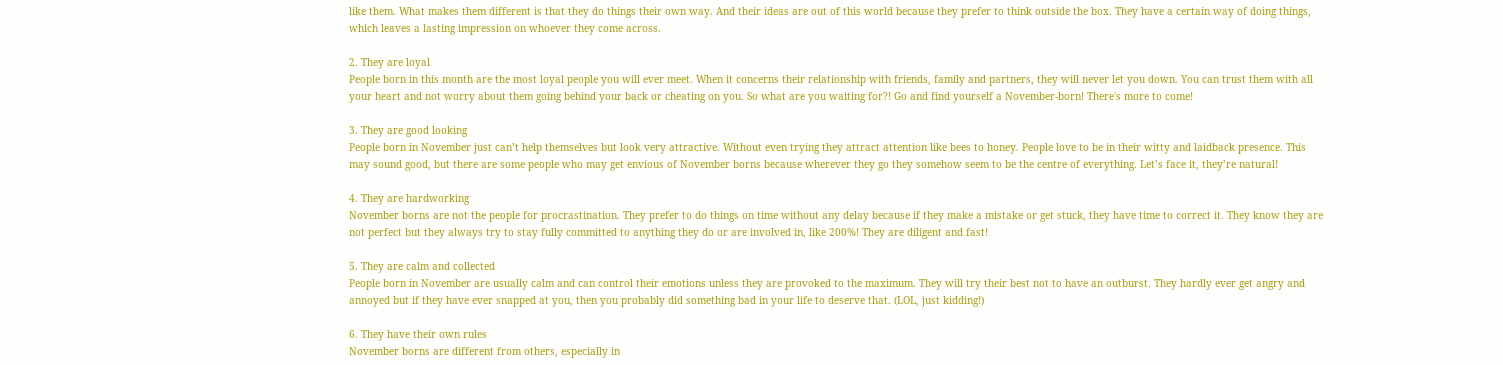like them. What makes them different is that they do things their own way. And their ideas are out of this world because they prefer to think outside the box. They have a certain way of doing things, which leaves a lasting impression on whoever they come across.

2. They are loyal
People born in this month are the most loyal people you will ever meet. When it concerns their relationship with friends, family and partners, they will never let you down. You can trust them with all your heart and not worry about them going behind your back or cheating on you. So what are you waiting for?! Go and find yourself a November-born! There's more to come!

3. They are good looking
People born in November just can’t help themselves but look very attractive. Without even trying they attract attention like bees to honey. People love to be in their witty and laidback presence. This may sound good, but there are some people who may get envious of November borns because wherever they go they somehow seem to be the centre of everything. Let’s face it, they’re natural!

4. They are hardworking
November borns are not the people for procrastination. They prefer to do things on time without any delay because if they make a mistake or get stuck, they have time to correct it. They know they are not perfect but they always try to stay fully committed to anything they do or are involved in, like 200%! They are diligent and fast!

5. They are calm and collected
People born in November are usually calm and can control their emotions unless they are provoked to the maximum. They will try their best not to have an outburst. They hardly ever get angry and annoyed but if they have ever snapped at you, then you probably did something bad in your life to deserve that. (LOL, just kidding!)

6. They have their own rules
November borns are different from others, especially in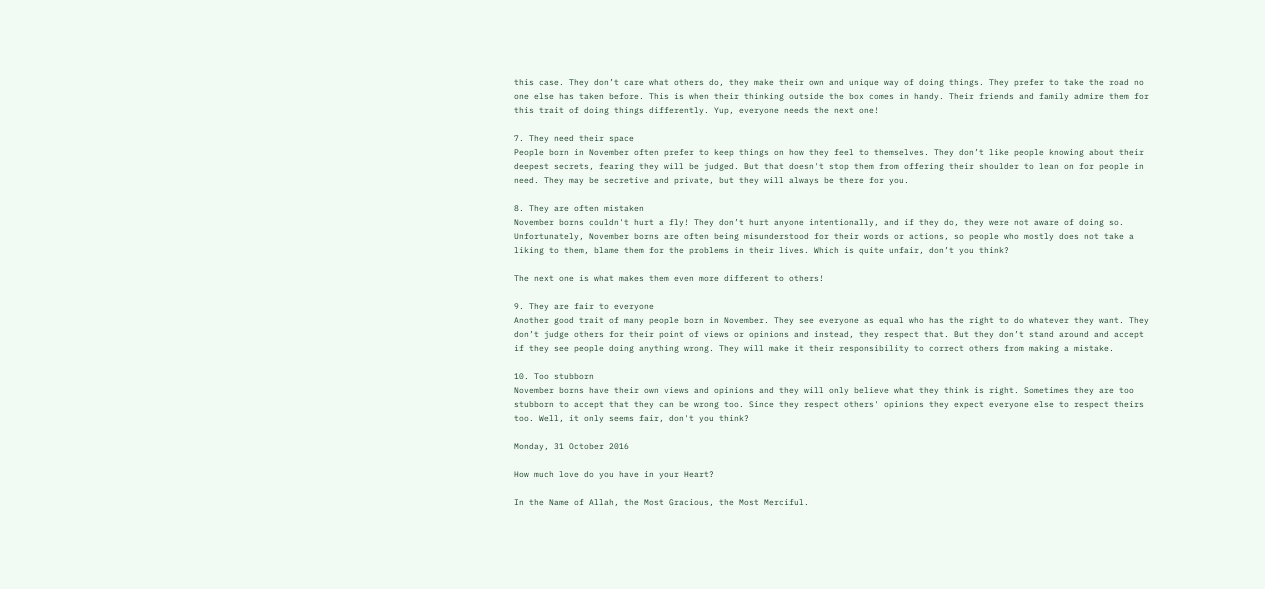this case. They don’t care what others do, they make their own and unique way of doing things. They prefer to take the road no one else has taken before. This is when their thinking outside the box comes in handy. Their friends and family admire them for this trait of doing things differently. Yup, everyone needs the next one!

7. They need their space
People born in November often prefer to keep things on how they feel to themselves. They don’t like people knowing about their deepest secrets, fearing they will be judged. But that doesn't stop them from offering their shoulder to lean on for people in need. They may be secretive and private, but they will always be there for you.

8. They are often mistaken
November borns couldn't hurt a fly! They don’t hurt anyone intentionally, and if they do, they were not aware of doing so. Unfortunately, November borns are often being misunderstood for their words or actions, so people who mostly does not take a liking to them, blame them for the problems in their lives. Which is quite unfair, don’t you think?

The next one is what makes them even more different to others!

9. They are fair to everyone
Another good trait of many people born in November. They see everyone as equal who has the right to do whatever they want. They don’t judge others for their point of views or opinions and instead, they respect that. But they don’t stand around and accept if they see people doing anything wrong. They will make it their responsibility to correct others from making a mistake.

10. Too stubborn
November borns have their own views and opinions and they will only believe what they think is right. Sometimes they are too stubborn to accept that they can be wrong too. Since they respect others' opinions they expect everyone else to respect theirs too. Well, it only seems fair, don't you think?

Monday, 31 October 2016

How much love do you have in your Heart?

In the Name of Allah, the Most Gracious, the Most Merciful.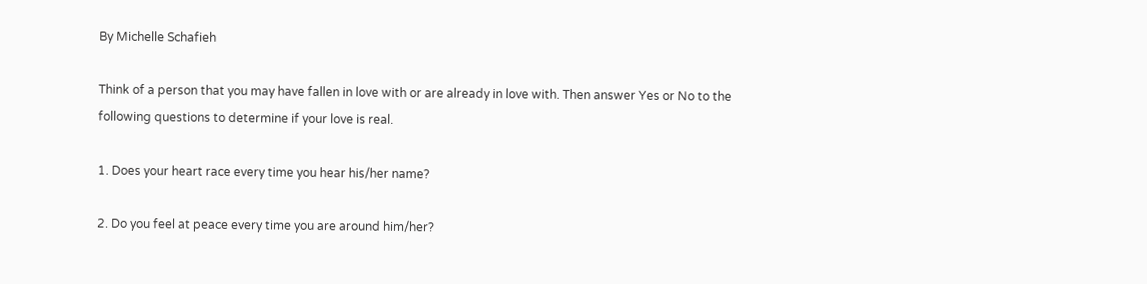By Michelle Schafieh

Think of a person that you may have fallen in love with or are already in love with. Then answer Yes or No to the following questions to determine if your love is real.

1. Does your heart race every time you hear his/her name?

2. Do you feel at peace every time you are around him/her?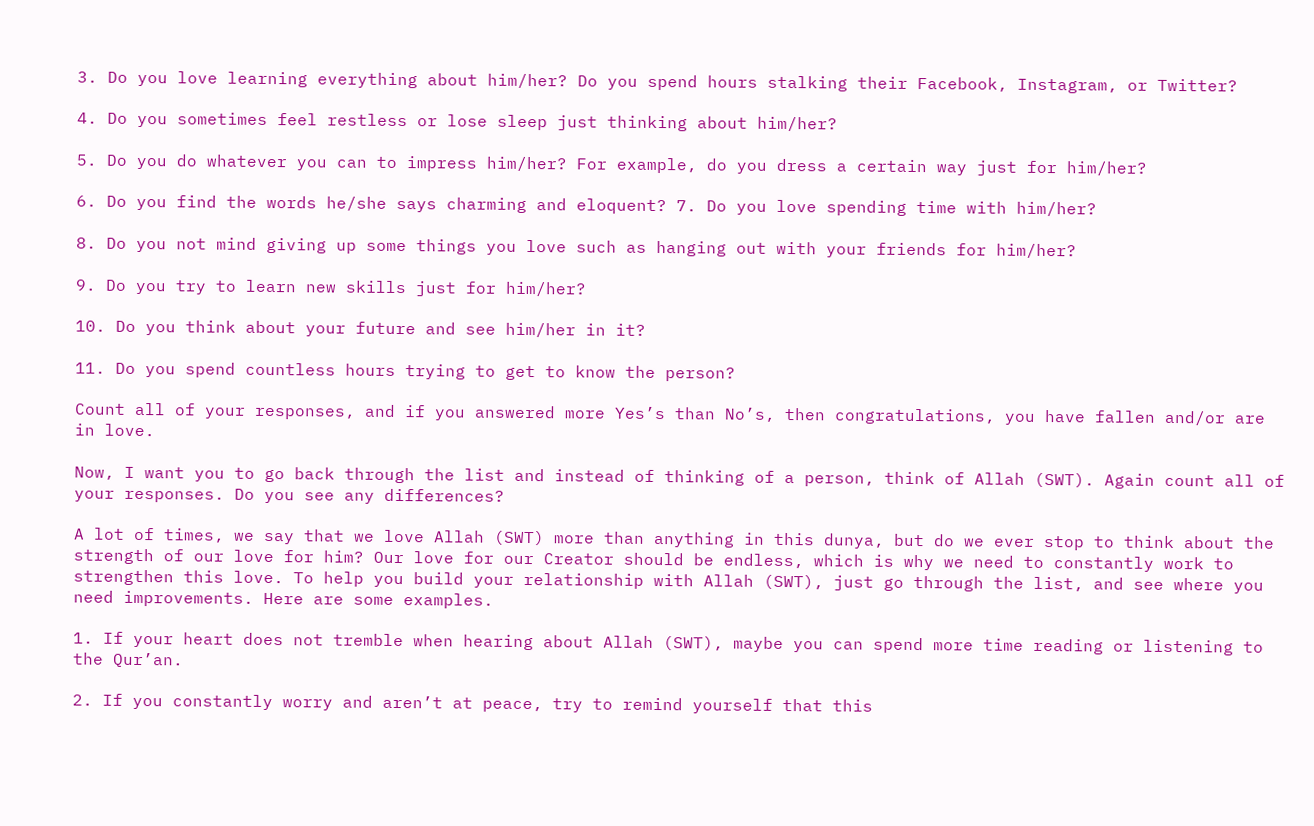3. Do you love learning everything about him/her? Do you spend hours stalking their Facebook, Instagram, or Twitter?

4. Do you sometimes feel restless or lose sleep just thinking about him/her?

5. Do you do whatever you can to impress him/her? For example, do you dress a certain way just for him/her?

6. Do you find the words he/she says charming and eloquent? 7. Do you love spending time with him/her?

8. Do you not mind giving up some things you love such as hanging out with your friends for him/her?

9. Do you try to learn new skills just for him/her?

10. Do you think about your future and see him/her in it?

11. Do you spend countless hours trying to get to know the person?

Count all of your responses, and if you answered more Yes’s than No’s, then congratulations, you have fallen and/or are in love.

Now, I want you to go back through the list and instead of thinking of a person, think of Allah (SWT). Again count all of your responses. Do you see any differences?

A lot of times, we say that we love Allah (SWT) more than anything in this dunya, but do we ever stop to think about the strength of our love for him? Our love for our Creator should be endless, which is why we need to constantly work to strengthen this love. To help you build your relationship with Allah (SWT), just go through the list, and see where you need improvements. Here are some examples.

1. If your heart does not tremble when hearing about Allah (SWT), maybe you can spend more time reading or listening to the Qur’an.

2. If you constantly worry and aren’t at peace, try to remind yourself that this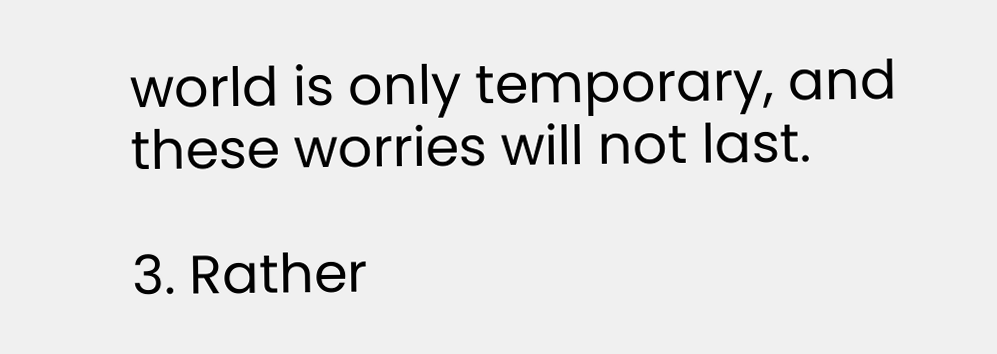world is only temporary, and these worries will not last.

3. Rather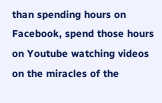than spending hours on Facebook, spend those hours on Youtube watching videos on the miracles of the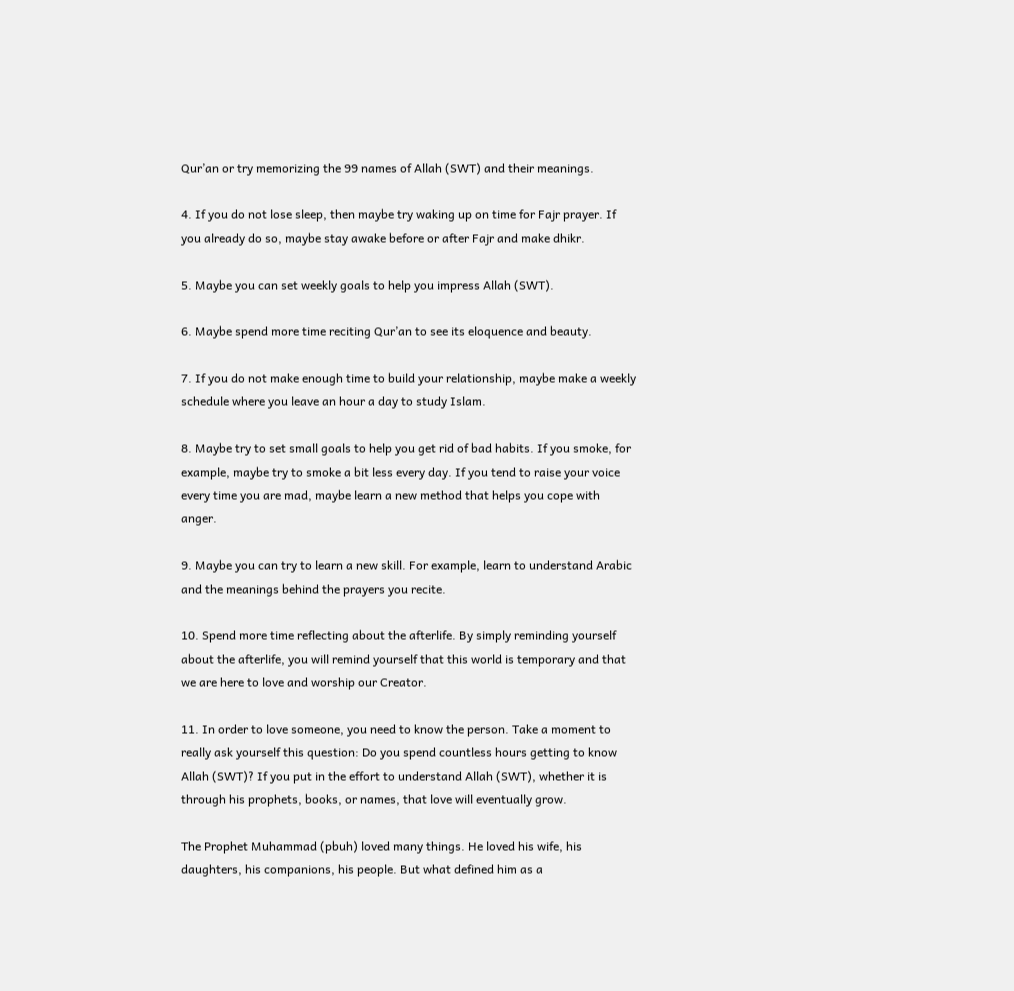Qur’an or try memorizing the 99 names of Allah (SWT) and their meanings.

4. If you do not lose sleep, then maybe try waking up on time for Fajr prayer. If you already do so, maybe stay awake before or after Fajr and make dhikr.

5. Maybe you can set weekly goals to help you impress Allah (SWT).

6. Maybe spend more time reciting Qur’an to see its eloquence and beauty.

7. If you do not make enough time to build your relationship, maybe make a weekly schedule where you leave an hour a day to study Islam.

8. Maybe try to set small goals to help you get rid of bad habits. If you smoke, for example, maybe try to smoke a bit less every day. If you tend to raise your voice every time you are mad, maybe learn a new method that helps you cope with anger.

9. Maybe you can try to learn a new skill. For example, learn to understand Arabic and the meanings behind the prayers you recite.

10. Spend more time reflecting about the afterlife. By simply reminding yourself about the afterlife, you will remind yourself that this world is temporary and that we are here to love and worship our Creator.

11. In order to love someone, you need to know the person. Take a moment to really ask yourself this question: Do you spend countless hours getting to know Allah (SWT)? If you put in the effort to understand Allah (SWT), whether it is through his prophets, books, or names, that love will eventually grow.

The Prophet Muhammad (pbuh) loved many things. He loved his wife, his daughters, his companions, his people. But what defined him as a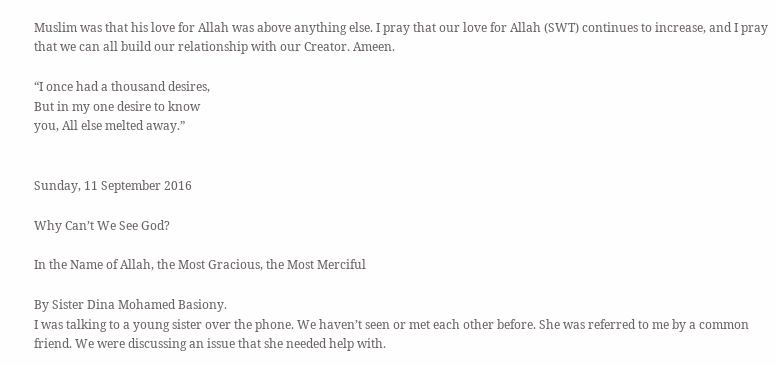Muslim was that his love for Allah was above anything else. I pray that our love for Allah (SWT) continues to increase, and I pray that we can all build our relationship with our Creator. Ameen.

“I once had a thousand desires,
But in my one desire to know
you, All else melted away.”


Sunday, 11 September 2016

Why Can’t We See God?

In the Name of Allah, the Most Gracious, the Most Merciful

By Sister Dina Mohamed Basiony.
I was talking to a young sister over the phone. We haven’t seen or met each other before. She was referred to me by a common friend. We were discussing an issue that she needed help with.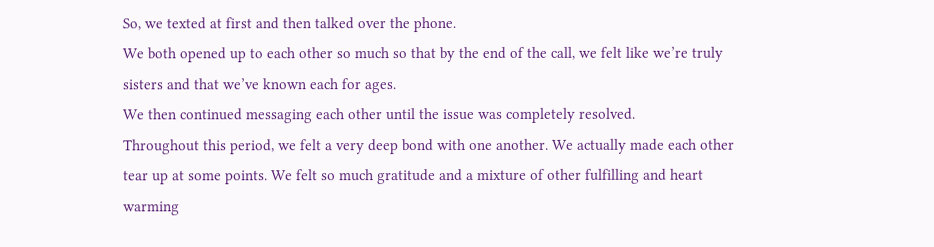So, we texted at first and then talked over the phone.
We both opened up to each other so much so that by the end of the call, we felt like we’re truly sisters and that we’ve known each for ages.
We then continued messaging each other until the issue was completely resolved.
Throughout this period, we felt a very deep bond with one another. We actually made each other tear up at some points. We felt so much gratitude and a mixture of other fulfilling and heart warming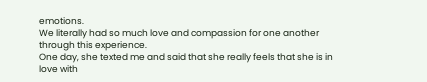emotions.
We literally had so much love and compassion for one another through this experience.
One day, she texted me and said that she really feels that she is in love with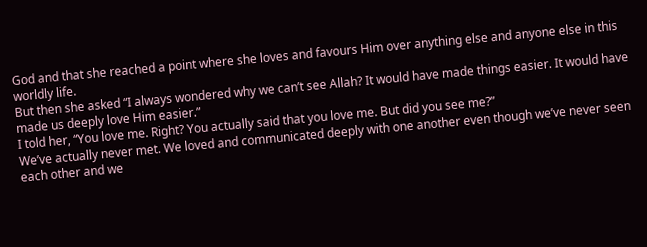God and that she reached a point where she loves and favours Him over anything else and anyone else in this worldly life.
But then she asked “I always wondered why we can’t see Allah? It would have made things easier. It would have made us deeply love Him easier.”
I told her, “You love me. Right? You actually said that you love me. But did you see me?”
We’ve actually never met. We loved and communicated deeply with one another even though we’ve never seen each other and we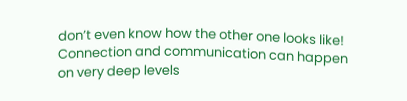don’t even know how the other one looks like!
Connection and communication can happen on very deep levels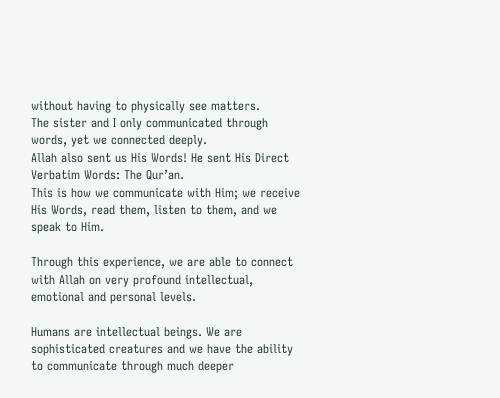without having to physically see matters.
The sister and I only communicated through words, yet we connected deeply.
Allah also sent us His Words! He sent His Direct Verbatim Words: The Qur’an.
This is how we communicate with Him; we receive His Words, read them, listen to them, and we speak to Him.

Through this experience, we are able to connect with Allah on very profound intellectual, emotional and personal levels.

Humans are intellectual beings. We are sophisticated creatures and we have the ability to communicate through much deeper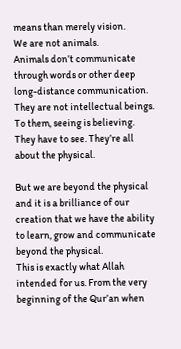means than merely vision.
We are not animals.
Animals don’t communicate through words or other deep long-distance communication. They are not intellectual beings. To them, seeing is believing. They have to see. They’re all about the physical.

But we are beyond the physical and it is a brilliance of our creation that we have the ability to learn, grow and communicate beyond the physical.
This is exactly what Allah intended for us. From the very beginning of the Qur’an when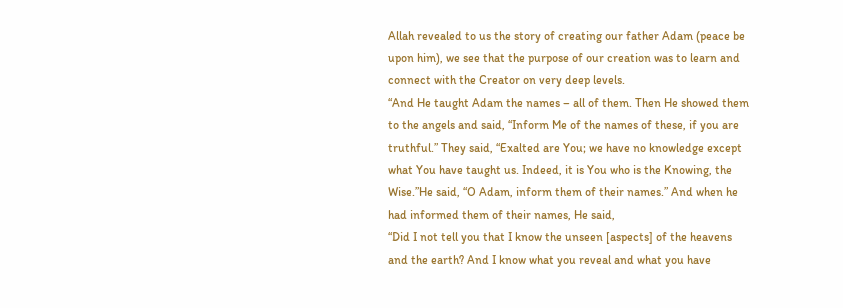Allah revealed to us the story of creating our father Adam (peace be upon him), we see that the purpose of our creation was to learn and connect with the Creator on very deep levels.
“And He taught Adam the names – all of them. Then He showed them to the angels and said, “Inform Me of the names of these, if you are truthful.” They said, “Exalted are You; we have no knowledge except what You have taught us. Indeed, it is You who is the Knowing, the Wise.”He said, “O Adam, inform them of their names.” And when he had informed them of their names, He said,
“Did I not tell you that I know the unseen [aspects] of the heavens and the earth? And I know what you reveal and what you have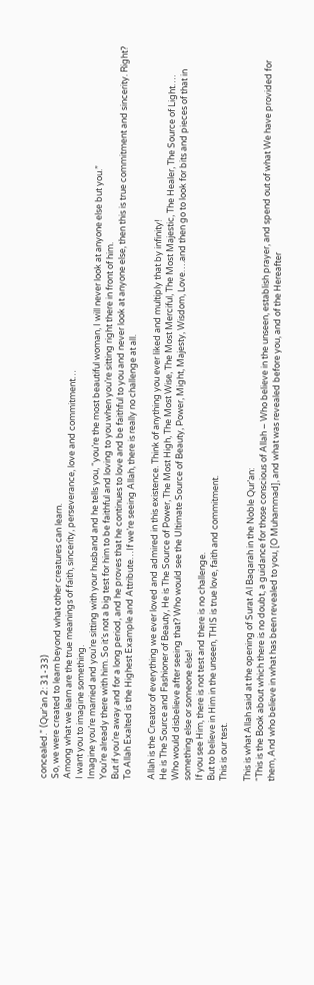concealed.” (Qur’an 2: 31-33)
So, we were created to learn beyond what other creatures can learn.
Among what we learn are the true meanings of faith, sincerity, perseverance, love and commitment…
I want you to imagine something.
Imagine you’re married and you’re sitting with your husband and he tells you, “you’re the most beautiful woman, I will never look at anyone else but you.”
You’re already there with him. So it’s not a big test for him to be faithful and loving to you when you’re sitting right there in front of him.
But if you’re away and for a long period, and he proves that he continues to love and be faithful to you and never look at anyone else, then this is true commitment and sincerity. Right?
To Allah Exalted is the Highest Example and Attribute…If we’re seeing Allah, there is really no challenge at all.

Allah is the Creator of everything we ever loved and admired in this existence. Think of anything you ever liked and multiply that by infinity!
He is The Source and Fashioner of Beauty, He is The Source of Power, The Most High, The Most Wise, The Most Merciful, The Most Majestic, The Healer, The Source of Light….
Who would disbelieve after seeing that? Who would see the Ultimate Source of Beauty, Power, Might, Majesty, Wisdom, Love….and then go to look for bits and pieces of that in something else or someone else!
If you see Him, there is not test and there is no challenge.
But to believe in Him in the unseen, THIS is true love, faith and commitment.
This is our test.

This is what Allah said at the opening of Surat Al Baqarah in the Noble Qur’an:
“This is the Book about which there is no doubt, a guidance for those conscious of Allah – Who believe in the unseen, establish prayer, and spend out of what We have provided for them, And who believe in what has been revealed to you, [O Muhammad], and what was revealed before you, and of the Hereafter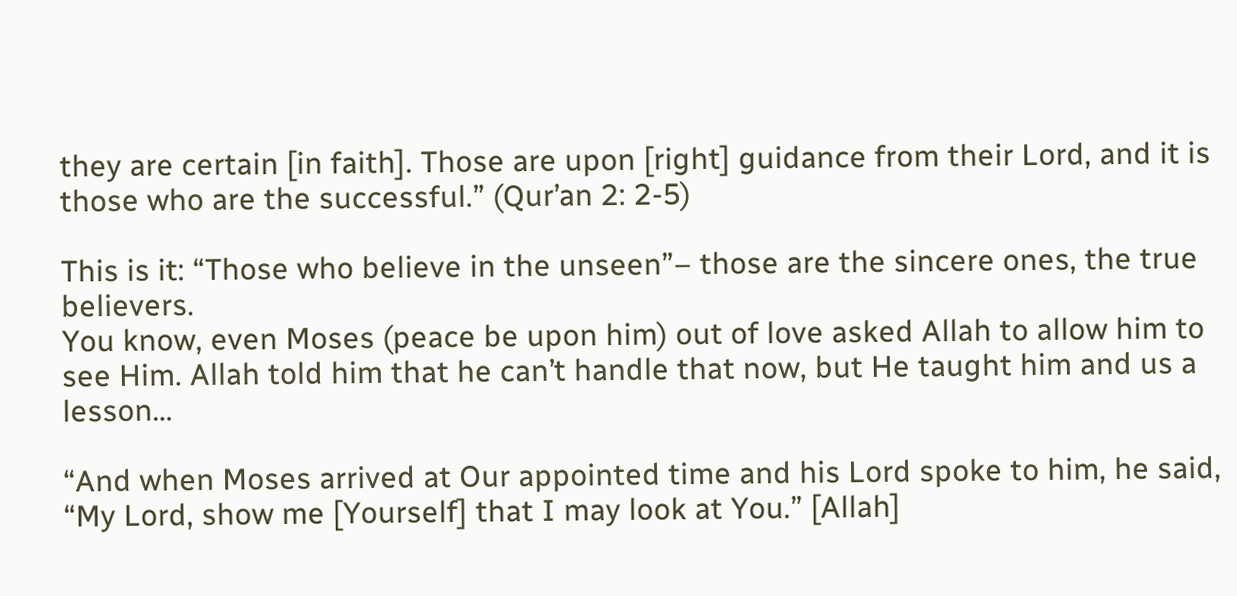they are certain [in faith]. Those are upon [right] guidance from their Lord, and it is those who are the successful.” (Qur’an 2: 2-5)

This is it: “Those who believe in the unseen”– those are the sincere ones, the true believers.
You know, even Moses (peace be upon him) out of love asked Allah to allow him to see Him. Allah told him that he can’t handle that now, but He taught him and us a lesson…

“And when Moses arrived at Our appointed time and his Lord spoke to him, he said, “My Lord, show me [Yourself] that I may look at You.” [Allah]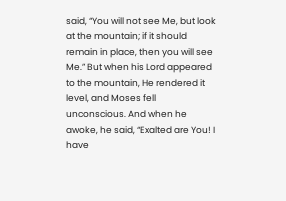said, “You will not see Me, but look at the mountain; if it should remain in place, then you will see Me.” But when his Lord appeared to the mountain, He rendered it level, and Moses fell unconscious. And when he awoke, he said, “Exalted are You! I have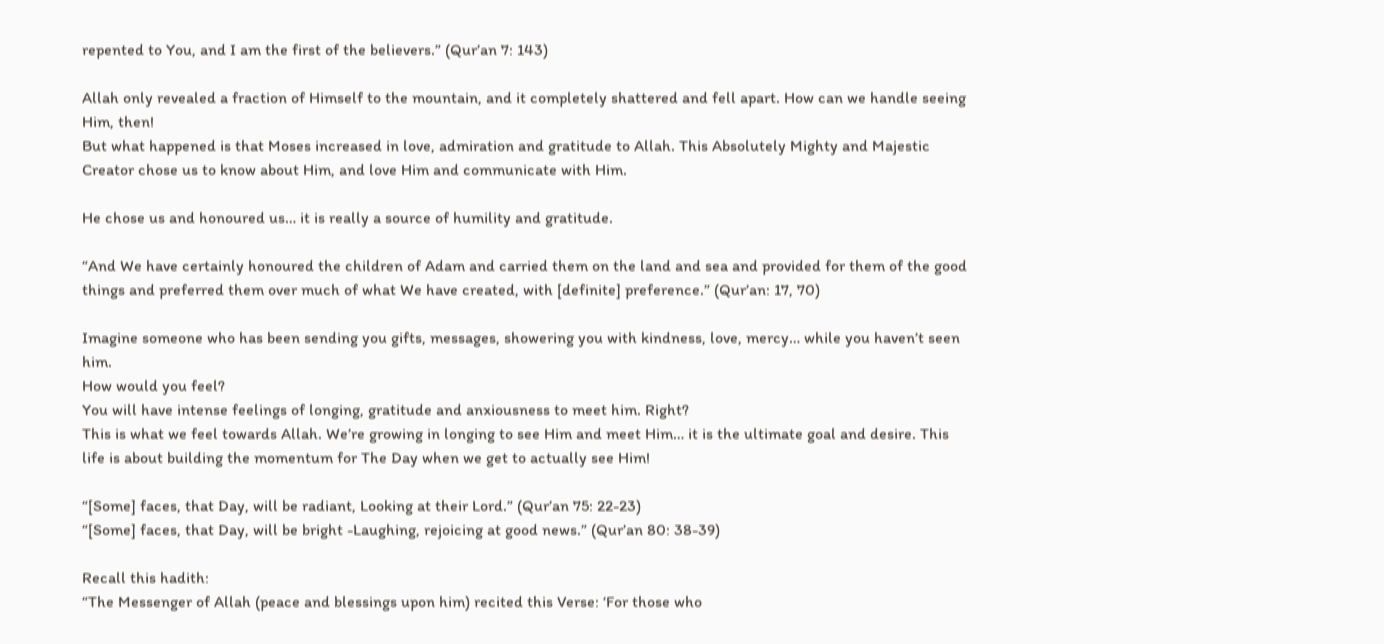repented to You, and I am the first of the believers.” (Qur’an 7: 143)

Allah only revealed a fraction of Himself to the mountain, and it completely shattered and fell apart. How can we handle seeing Him, then!
But what happened is that Moses increased in love, admiration and gratitude to Allah. This Absolutely Mighty and Majestic Creator chose us to know about Him, and love Him and communicate with Him.

He chose us and honoured us… it is really a source of humility and gratitude.

“And We have certainly honoured the children of Adam and carried them on the land and sea and provided for them of the good things and preferred them over much of what We have created, with [definite] preference.” (Qur’an: 17, 70)

Imagine someone who has been sending you gifts, messages, showering you with kindness, love, mercy… while you haven’t seen him.
How would you feel?
You will have intense feelings of longing, gratitude and anxiousness to meet him. Right?
This is what we feel towards Allah. We’re growing in longing to see Him and meet Him… it is the ultimate goal and desire. This life is about building the momentum for The Day when we get to actually see Him!

“[Some] faces, that Day, will be radiant, Looking at their Lord.” (Qur’an 75: 22-23)
“[Some] faces, that Day, will be bright -Laughing, rejoicing at good news.” (Qur’an 80: 38-39)

Recall this hadith:
“The Messenger of Allah (peace and blessings upon him) recited this Verse: ‘For those who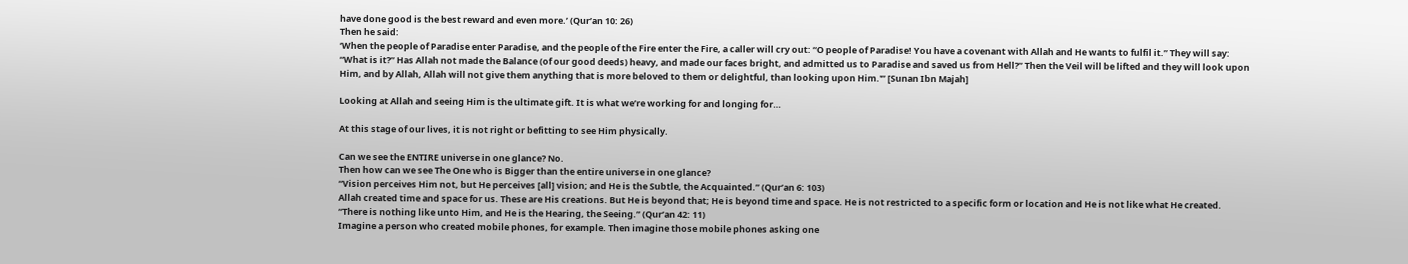have done good is the best reward and even more.’ (Qur’an 10: 26)
Then he said:
‘When the people of Paradise enter Paradise, and the people of the Fire enter the Fire, a caller will cry out: “O people of Paradise! You have a covenant with Allah and He wants to fulfil it.” They will say: “What is it?” Has Allah not made the Balance (of our good deeds) heavy, and made our faces bright, and admitted us to Paradise and saved us from Hell?” Then the Veil will be lifted and they will look upon Him, and by Allah, Allah will not give them anything that is more beloved to them or delightful, than looking upon Him.'” [Sunan Ibn Majah]

Looking at Allah and seeing Him is the ultimate gift. It is what we’re working for and longing for…

At this stage of our lives, it is not right or befitting to see Him physically.

Can we see the ENTIRE universe in one glance? No.
Then how can we see The One who is Bigger than the entire universe in one glance?
“Vision perceives Him not, but He perceives [all] vision; and He is the Subtle, the Acquainted.” (Qur’an 6: 103)
Allah created time and space for us. These are His creations. But He is beyond that; He is beyond time and space. He is not restricted to a specific form or location and He is not like what He created.
“There is nothing like unto Him, and He is the Hearing, the Seeing.” (Qur’an 42: 11)
Imagine a person who created mobile phones, for example. Then imagine those mobile phones asking one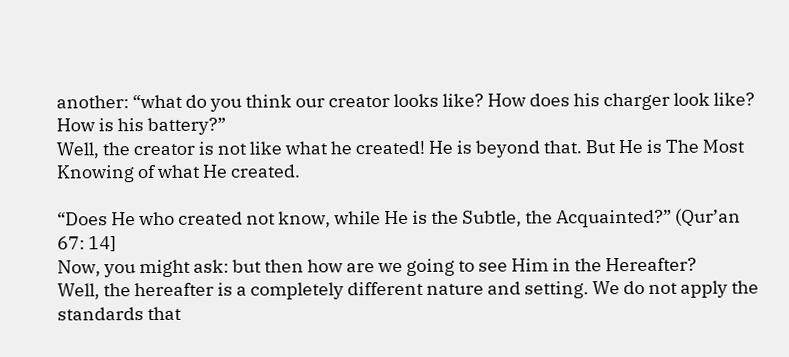another: “what do you think our creator looks like? How does his charger look like? How is his battery?”
Well, the creator is not like what he created! He is beyond that. But He is The Most Knowing of what He created.

“Does He who created not know, while He is the Subtle, the Acquainted?” (Qur’an 67: 14]
Now, you might ask: but then how are we going to see Him in the Hereafter?
Well, the hereafter is a completely different nature and setting. We do not apply the standards that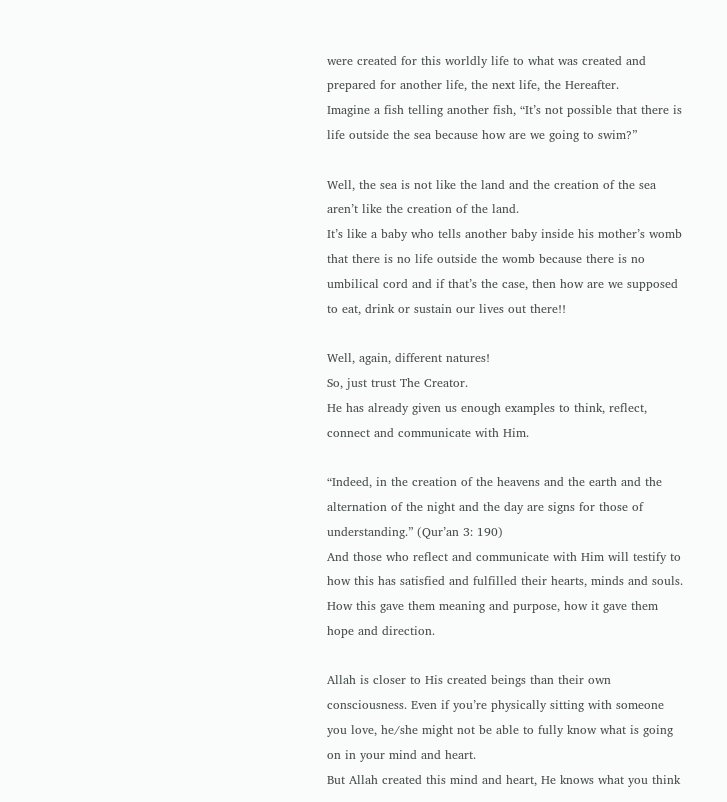were created for this worldly life to what was created and prepared for another life, the next life, the Hereafter.
Imagine a fish telling another fish, “It’s not possible that there is life outside the sea because how are we going to swim?”

Well, the sea is not like the land and the creation of the sea aren’t like the creation of the land.
It’s like a baby who tells another baby inside his mother’s womb that there is no life outside the womb because there is no umbilical cord and if that’s the case, then how are we supposed to eat, drink or sustain our lives out there!!

Well, again, different natures!
So, just trust The Creator.
He has already given us enough examples to think, reflect, connect and communicate with Him.

“Indeed, in the creation of the heavens and the earth and the alternation of the night and the day are signs for those of understanding.” (Qur’an 3: 190)
And those who reflect and communicate with Him will testify to how this has satisfied and fulfilled their hearts, minds and souls. How this gave them meaning and purpose, how it gave them hope and direction.

Allah is closer to His created beings than their own consciousness. Even if you’re physically sitting with someone you love, he/she might not be able to fully know what is going on in your mind and heart.
But Allah created this mind and heart, He knows what you think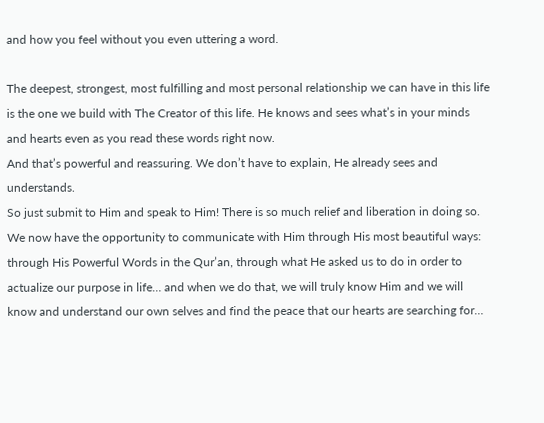and how you feel without you even uttering a word.

The deepest, strongest, most fulfilling and most personal relationship we can have in this life is the one we build with The Creator of this life. He knows and sees what’s in your minds and hearts even as you read these words right now.
And that’s powerful and reassuring. We don’t have to explain, He already sees and understands.
So just submit to Him and speak to Him! There is so much relief and liberation in doing so.
We now have the opportunity to communicate with Him through His most beautiful ways: through His Powerful Words in the Qur’an, through what He asked us to do in order to actualize our purpose in life… and when we do that, we will truly know Him and we will know and understand our own selves and find the peace that our hearts are searching for…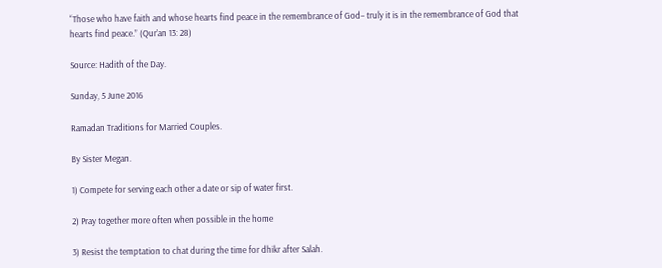“Those who have faith and whose hearts find peace in the remembrance of God– truly it is in the remembrance of God that hearts find peace.” (Qur’an 13: 28)

Source: Hadith of the Day.

Sunday, 5 June 2016

Ramadan Traditions for Married Couples.

By Sister Megan.

1) Compete for serving each other a date or sip of water first.

2) Pray together more often when possible in the home

3) Resist the temptation to chat during the time for dhikr after Salah.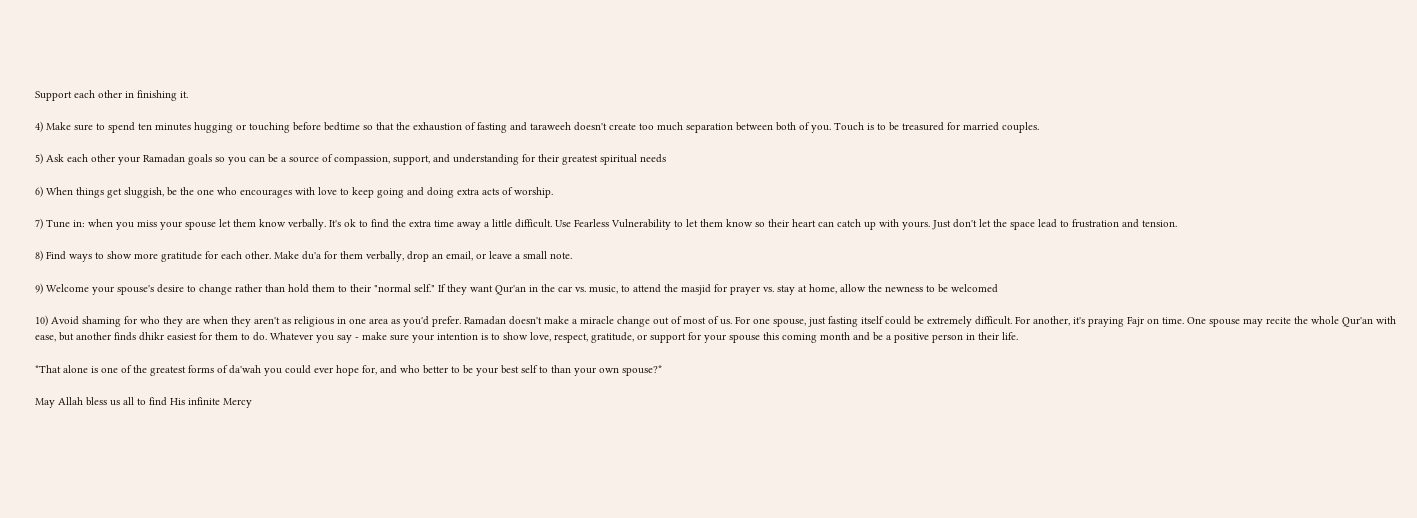Support each other in finishing it.

4) Make sure to spend ten minutes hugging or touching before bedtime so that the exhaustion of fasting and taraweeh doesn't create too much separation between both of you. Touch is to be treasured for married couples.

5) Ask each other your Ramadan goals so you can be a source of compassion, support, and understanding for their greatest spiritual needs

6) When things get sluggish, be the one who encourages with love to keep going and doing extra acts of worship.

7) Tune in: when you miss your spouse let them know verbally. It's ok to find the extra time away a little difficult. Use Fearless Vulnerability to let them know so their heart can catch up with yours. Just don't let the space lead to frustration and tension.

8) Find ways to show more gratitude for each other. Make du'a for them verbally, drop an email, or leave a small note.

9) Welcome your spouse's desire to change rather than hold them to their "normal self." If they want Qur'an in the car vs. music, to attend the masjid for prayer vs. stay at home, allow the newness to be welcomed

10) Avoid shaming for who they are when they aren't as religious in one area as you'd prefer. Ramadan doesn't make a miracle change out of most of us. For one spouse, just fasting itself could be extremely difficult. For another, it's praying Fajr on time. One spouse may recite the whole Qur'an with ease, but another finds dhikr easiest for them to do. Whatever you say - make sure your intention is to show love, respect, gratitude, or support for your spouse this coming month and be a positive person in their life.

*That alone is one of the greatest forms of da'wah you could ever hope for, and who better to be your best self to than your own spouse?*

May Allah bless us all to find His infinite Mercy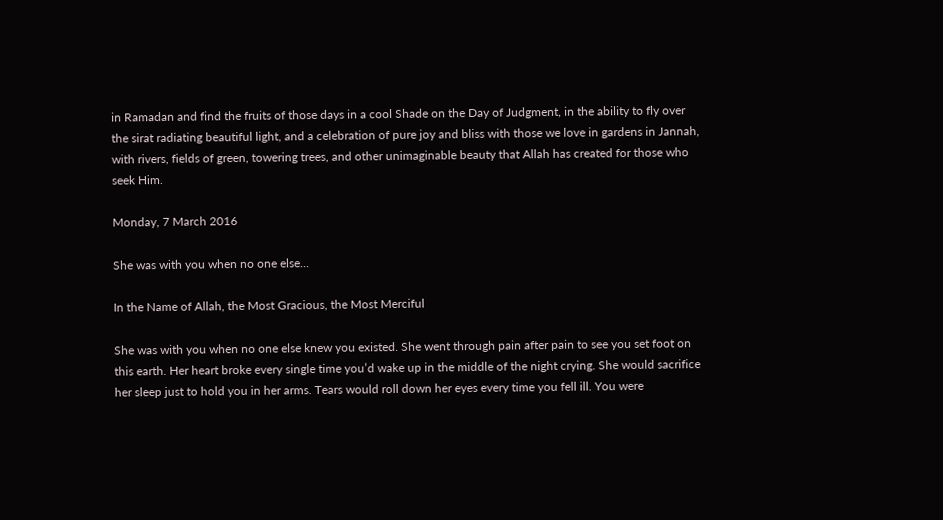in Ramadan and find the fruits of those days in a cool Shade on the Day of Judgment, in the ability to fly over the sirat radiating beautiful light, and a celebration of pure joy and bliss with those we love in gardens in Jannah, with rivers, fields of green, towering trees, and other unimaginable beauty that Allah has created for those who seek Him.

Monday, 7 March 2016

She was with you when no one else...

In the Name of Allah, the Most Gracious, the Most Merciful

She was with you when no one else knew you existed. She went through pain after pain to see you set foot on this earth. Her heart broke every single time you’d wake up in the middle of the night crying. She would sacrifice her sleep just to hold you in her arms. Tears would roll down her eyes every time you fell ill. You were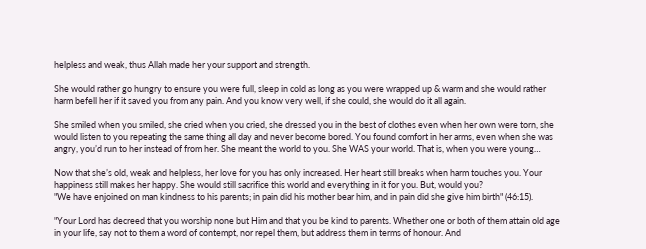helpless and weak, thus Allah made her your support and strength.

She would rather go hungry to ensure you were full, sleep in cold as long as you were wrapped up & warm and she would rather harm befell her if it saved you from any pain. And you know very well, if she could, she would do it all again.

She smiled when you smiled, she cried when you cried, she dressed you in the best of clothes even when her own were torn, she would listen to you repeating the same thing all day and never become bored. You found comfort in her arms, even when she was angry, you’d run to her instead of from her. She meant the world to you. She WAS your world. That is, when you were young…

Now that she’s old, weak and helpless, her love for you has only increased. Her heart still breaks when harm touches you. Your happiness still makes her happy. She would still sacrifice this world and everything in it for you. But, would you?
"We have enjoined on man kindness to his parents; in pain did his mother bear him, and in pain did she give him birth" (46:15).

"Your Lord has decreed that you worship none but Him and that you be kind to parents. Whether one or both of them attain old age in your life, say not to them a word of contempt, nor repel them, but address them in terms of honour. And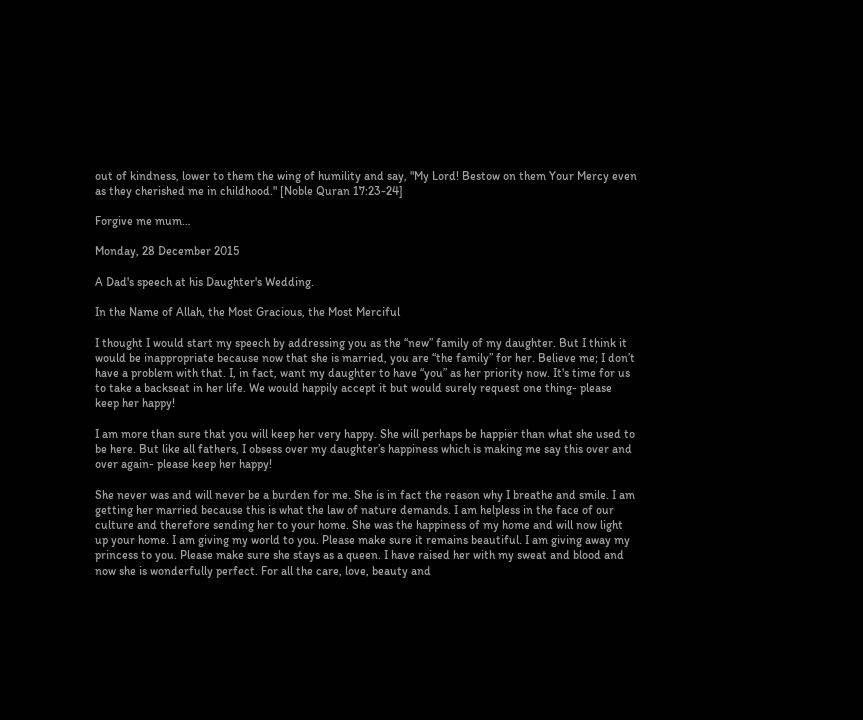out of kindness, lower to them the wing of humility and say, "My Lord! Bestow on them Your Mercy even as they cherished me in childhood." [Noble Quran 17:23-24]

Forgive me mum…

Monday, 28 December 2015

A Dad's speech at his Daughter's Wedding.

In the Name of Allah, the Most Gracious, the Most Merciful

I thought I would start my speech by addressing you as the “new” family of my daughter. But I think it would be inappropriate because now that she is married, you are “the family” for her. Believe me; I don’t have a problem with that. I, in fact, want my daughter to have “you” as her priority now. It's time for us to take a backseat in her life. We would happily accept it but would surely request one thing- please keep her happy!

I am more than sure that you will keep her very happy. She will perhaps be happier than what she used to be here. But like all fathers, I obsess over my daughter’s happiness which is making me say this over and over again- please keep her happy!

She never was and will never be a burden for me. She is in fact the reason why I breathe and smile. I am getting her married because this is what the law of nature demands. I am helpless in the face of our culture and therefore sending her to your home. She was the happiness of my home and will now light up your home. I am giving my world to you. Please make sure it remains beautiful. I am giving away my princess to you. Please make sure she stays as a queen. I have raised her with my sweat and blood and now she is wonderfully perfect. For all the care, love, beauty and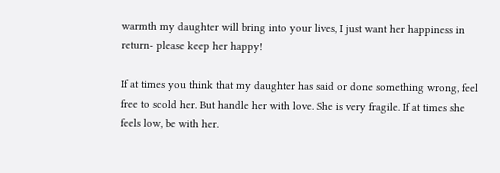warmth my daughter will bring into your lives, I just want her happiness in return- please keep her happy!

If at times you think that my daughter has said or done something wrong, feel free to scold her. But handle her with love. She is very fragile. If at times she feels low, be with her.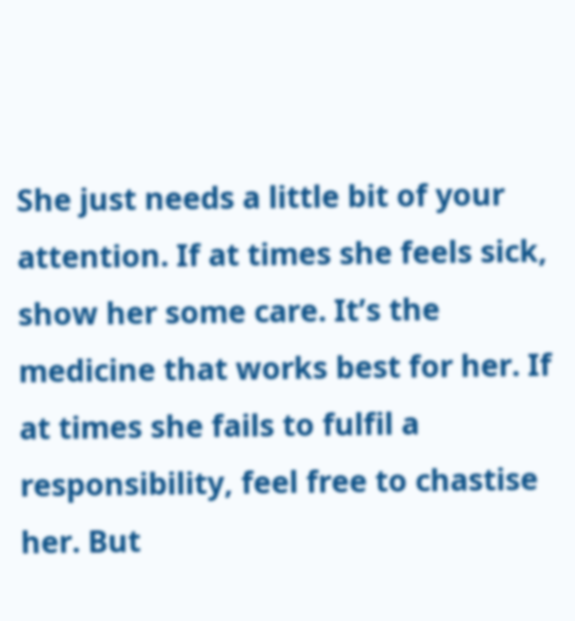She just needs a little bit of your attention. If at times she feels sick, show her some care. It’s the medicine that works best for her. If at times she fails to fulfil a responsibility, feel free to chastise her. But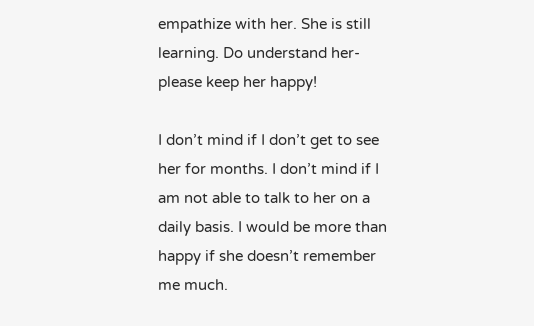empathize with her. She is still learning. Do understand her- please keep her happy!

I don’t mind if I don’t get to see her for months. I don’t mind if I am not able to talk to her on a daily basis. I would be more than happy if she doesn’t remember me much.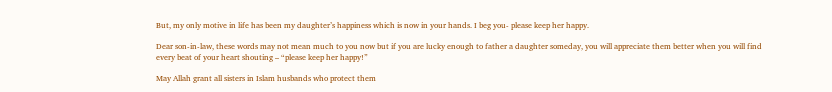But, my only motive in life has been my daughter’s happiness which is now in your hands. I beg you- please keep her happy.

Dear son-in-law, these words may not mean much to you now but if you are lucky enough to father a daughter someday, you will appreciate them better when you will find every beat of your heart shouting – “please keep her happy!”

May Allah grant all sisters in Islam husbands who protect them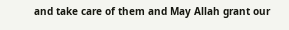and take care of them and May Allah grant our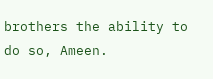brothers the ability to do so, Ameen.